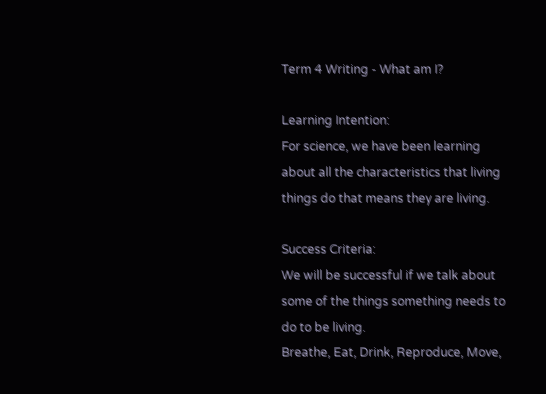Term 4 Writing - What am I?

Learning Intention:
For science, we have been learning about all the characteristics that living things do that means they are living.

Success Criteria:
We will be successful if we talk about some of the things something needs to do to be living.
Breathe, Eat, Drink, Reproduce, Move,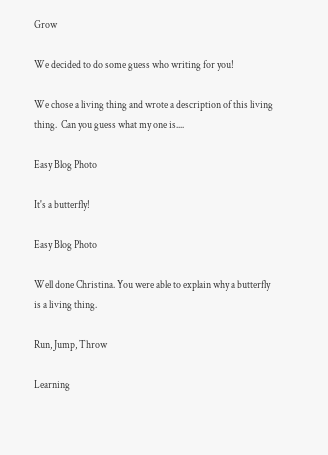Grow

We decided to do some guess who writing for you!

We chose a living thing and wrote a description of this living thing.  Can you guess what my one is....

Easy Blog Photo

It's a butterfly!

Easy Blog Photo

Well done Christina. You were able to explain why a butterfly is a living thing.

Run, Jump, Throw

Learning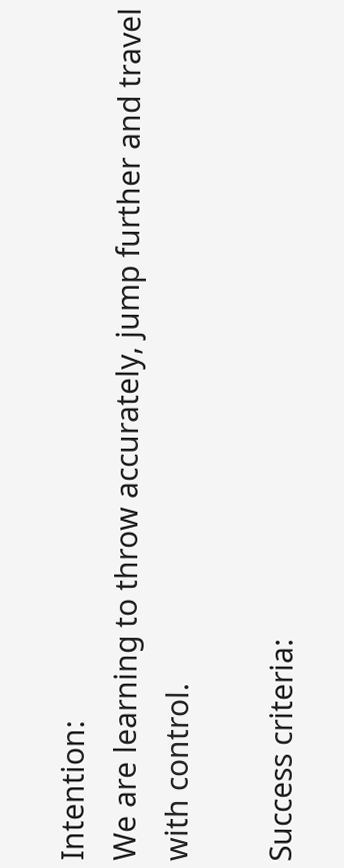Intention:
We are learning to throw accurately, jump further and travel with control.

Success criteria: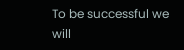To be successful we will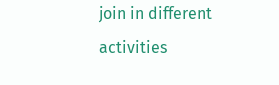join in different activities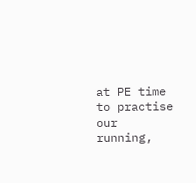at PE time to practise our running,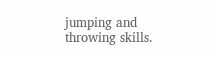jumping and throwing skills.